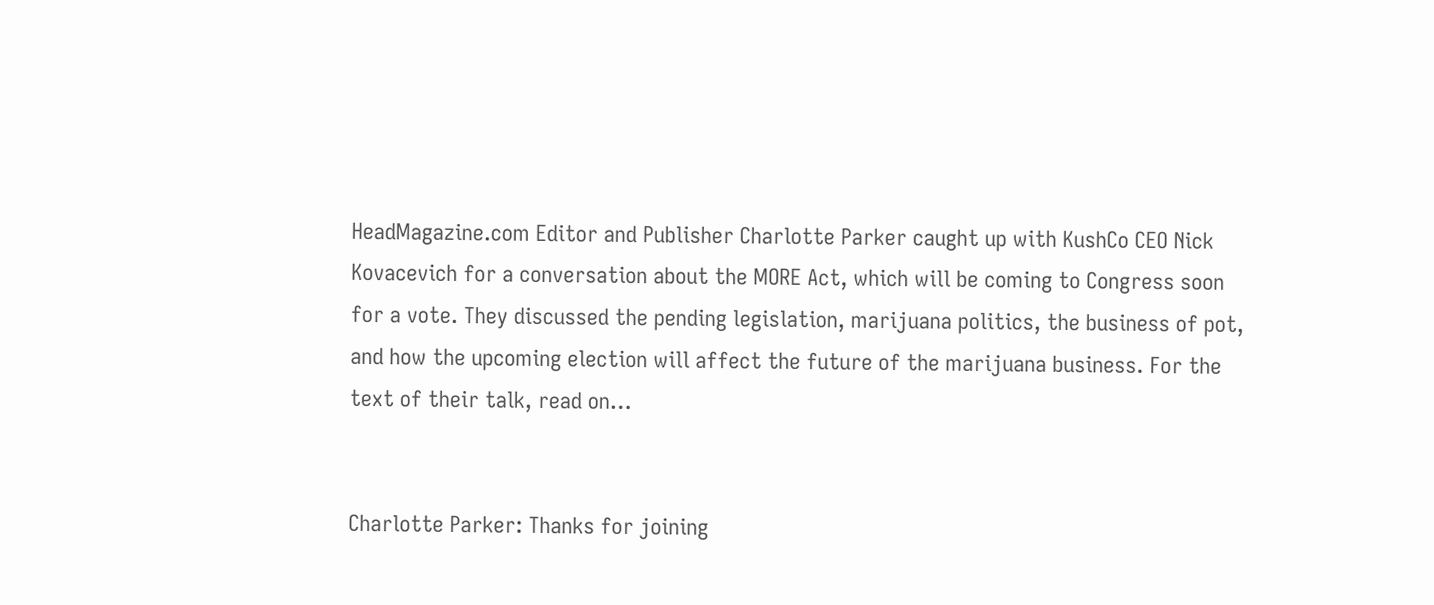HeadMagazine.com Editor and Publisher Charlotte Parker caught up with KushCo CEO Nick Kovacevich for a conversation about the MORE Act, which will be coming to Congress soon for a vote. They discussed the pending legislation, marijuana politics, the business of pot, and how the upcoming election will affect the future of the marijuana business. For the text of their talk, read on…


Charlotte Parker: Thanks for joining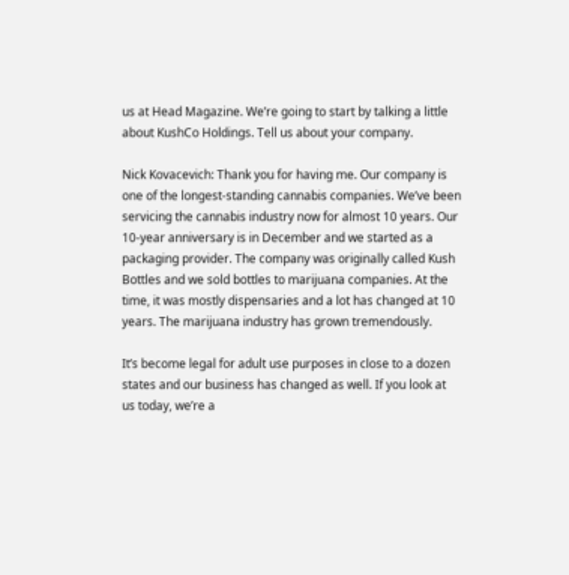us at Head Magazine. We’re going to start by talking a little about KushCo Holdings. Tell us about your company.

Nick Kovacevich: Thank you for having me. Our company is one of the longest-standing cannabis companies. We’ve been servicing the cannabis industry now for almost 10 years. Our 10-year anniversary is in December and we started as a packaging provider. The company was originally called Kush Bottles and we sold bottles to marijuana companies. At the time, it was mostly dispensaries and a lot has changed at 10 years. The marijuana industry has grown tremendously.

It’s become legal for adult use purposes in close to a dozen states and our business has changed as well. If you look at us today, we’re a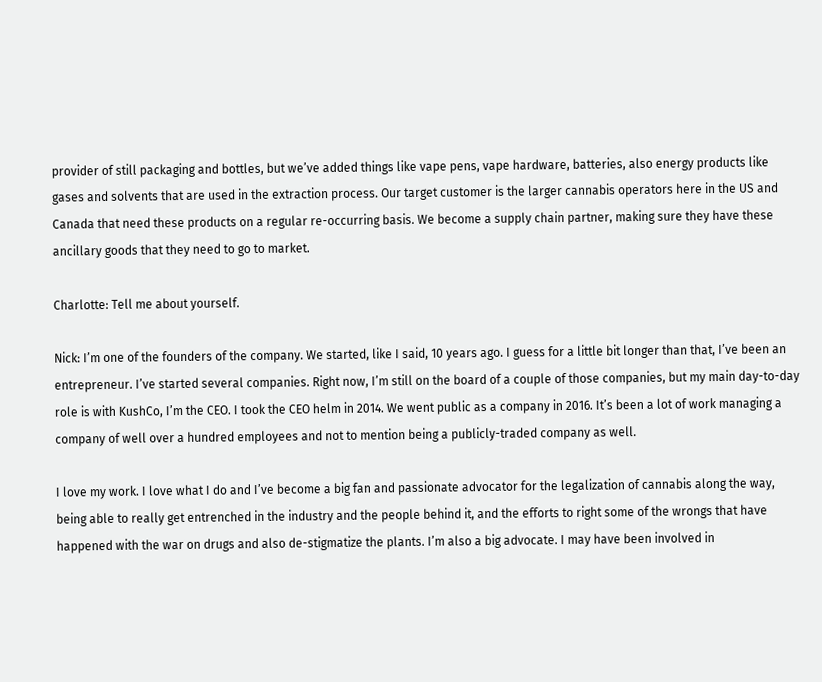provider of still packaging and bottles, but we’ve added things like vape pens, vape hardware, batteries, also energy products like gases and solvents that are used in the extraction process. Our target customer is the larger cannabis operators here in the US and Canada that need these products on a regular re-occurring basis. We become a supply chain partner, making sure they have these ancillary goods that they need to go to market.

Charlotte: Tell me about yourself.

Nick: I’m one of the founders of the company. We started, like I said, 10 years ago. I guess for a little bit longer than that, I’ve been an entrepreneur. I’ve started several companies. Right now, I’m still on the board of a couple of those companies, but my main day-to-day role is with KushCo, I’m the CEO. I took the CEO helm in 2014. We went public as a company in 2016. It’s been a lot of work managing a company of well over a hundred employees and not to mention being a publicly-traded company as well.

I love my work. I love what I do and I’ve become a big fan and passionate advocator for the legalization of cannabis along the way, being able to really get entrenched in the industry and the people behind it, and the efforts to right some of the wrongs that have happened with the war on drugs and also de-stigmatize the plants. I’m also a big advocate. I may have been involved in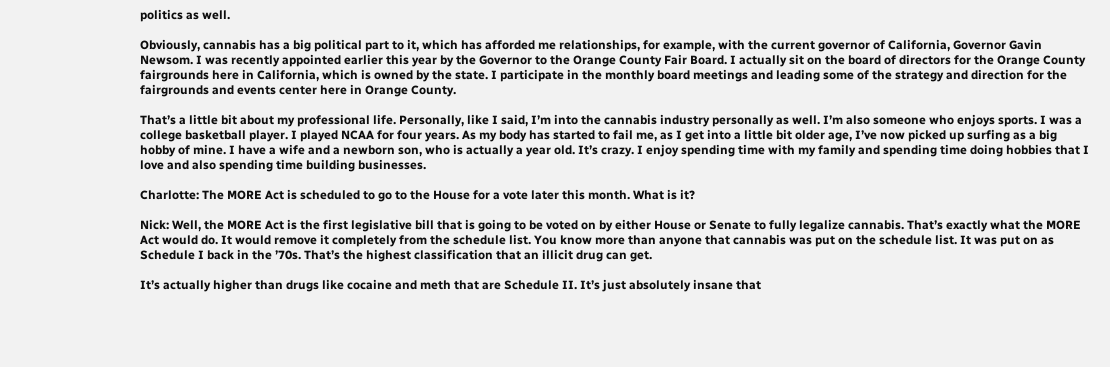politics as well.

Obviously, cannabis has a big political part to it, which has afforded me relationships, for example, with the current governor of California, Governor Gavin Newsom. I was recently appointed earlier this year by the Governor to the Orange County Fair Board. I actually sit on the board of directors for the Orange County fairgrounds here in California, which is owned by the state. I participate in the monthly board meetings and leading some of the strategy and direction for the fairgrounds and events center here in Orange County.

That’s a little bit about my professional life. Personally, like I said, I’m into the cannabis industry personally as well. I’m also someone who enjoys sports. I was a college basketball player. I played NCAA for four years. As my body has started to fail me, as I get into a little bit older age, I’ve now picked up surfing as a big hobby of mine. I have a wife and a newborn son, who is actually a year old. It’s crazy. I enjoy spending time with my family and spending time doing hobbies that I love and also spending time building businesses.

Charlotte: The MORE Act is scheduled to go to the House for a vote later this month. What is it?

Nick: Well, the MORE Act is the first legislative bill that is going to be voted on by either House or Senate to fully legalize cannabis. That’s exactly what the MORE Act would do. It would remove it completely from the schedule list. You know more than anyone that cannabis was put on the schedule list. It was put on as Schedule I back in the ’70s. That’s the highest classification that an illicit drug can get.

It’s actually higher than drugs like cocaine and meth that are Schedule II. It’s just absolutely insane that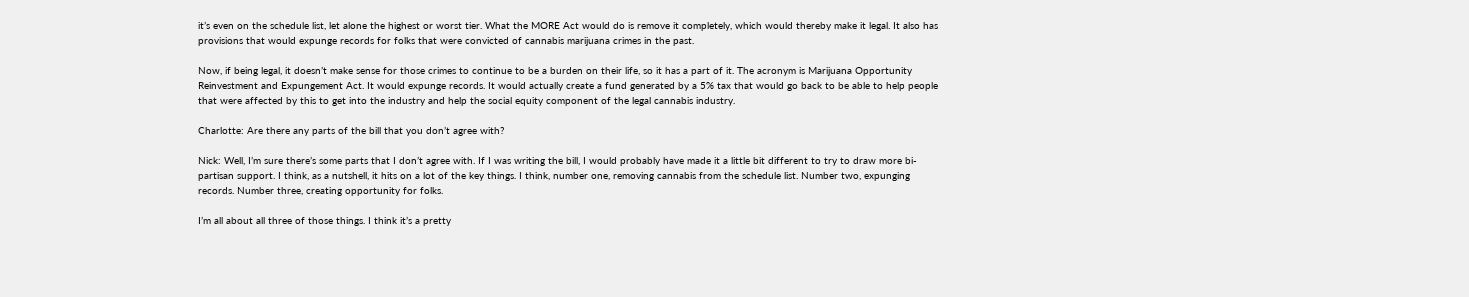it’s even on the schedule list, let alone the highest or worst tier. What the MORE Act would do is remove it completely, which would thereby make it legal. It also has provisions that would expunge records for folks that were convicted of cannabis marijuana crimes in the past.

Now, if being legal, it doesn’t make sense for those crimes to continue to be a burden on their life, so it has a part of it. The acronym is Marijuana Opportunity Reinvestment and Expungement Act. It would expunge records. It would actually create a fund generated by a 5% tax that would go back to be able to help people that were affected by this to get into the industry and help the social equity component of the legal cannabis industry.

Charlotte: Are there any parts of the bill that you don’t agree with?

Nick: Well, I’m sure there’s some parts that I don’t agree with. If I was writing the bill, I would probably have made it a little bit different to try to draw more bi-partisan support. I think, as a nutshell, it hits on a lot of the key things. I think, number one, removing cannabis from the schedule list. Number two, expunging records. Number three, creating opportunity for folks.

I’m all about all three of those things. I think it’s a pretty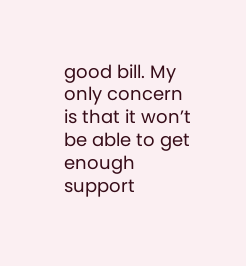good bill. My only concern is that it won’t be able to get enough support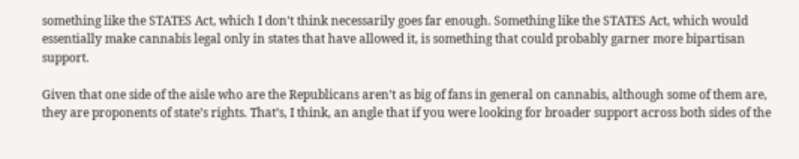something like the STATES Act, which I don’t think necessarily goes far enough. Something like the STATES Act, which would essentially make cannabis legal only in states that have allowed it, is something that could probably garner more bipartisan support.

Given that one side of the aisle who are the Republicans aren’t as big of fans in general on cannabis, although some of them are, they are proponents of state’s rights. That’s, I think, an angle that if you were looking for broader support across both sides of the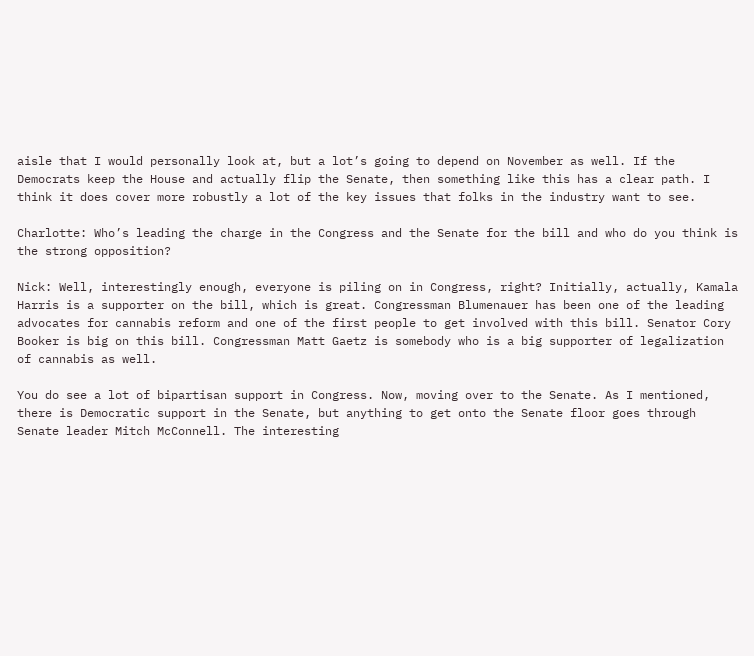aisle that I would personally look at, but a lot’s going to depend on November as well. If the Democrats keep the House and actually flip the Senate, then something like this has a clear path. I think it does cover more robustly a lot of the key issues that folks in the industry want to see.

Charlotte: Who’s leading the charge in the Congress and the Senate for the bill and who do you think is the strong opposition?

Nick: Well, interestingly enough, everyone is piling on in Congress, right? Initially, actually, Kamala Harris is a supporter on the bill, which is great. Congressman Blumenauer has been one of the leading advocates for cannabis reform and one of the first people to get involved with this bill. Senator Cory Booker is big on this bill. Congressman Matt Gaetz is somebody who is a big supporter of legalization of cannabis as well.

You do see a lot of bipartisan support in Congress. Now, moving over to the Senate. As I mentioned, there is Democratic support in the Senate, but anything to get onto the Senate floor goes through Senate leader Mitch McConnell. The interesting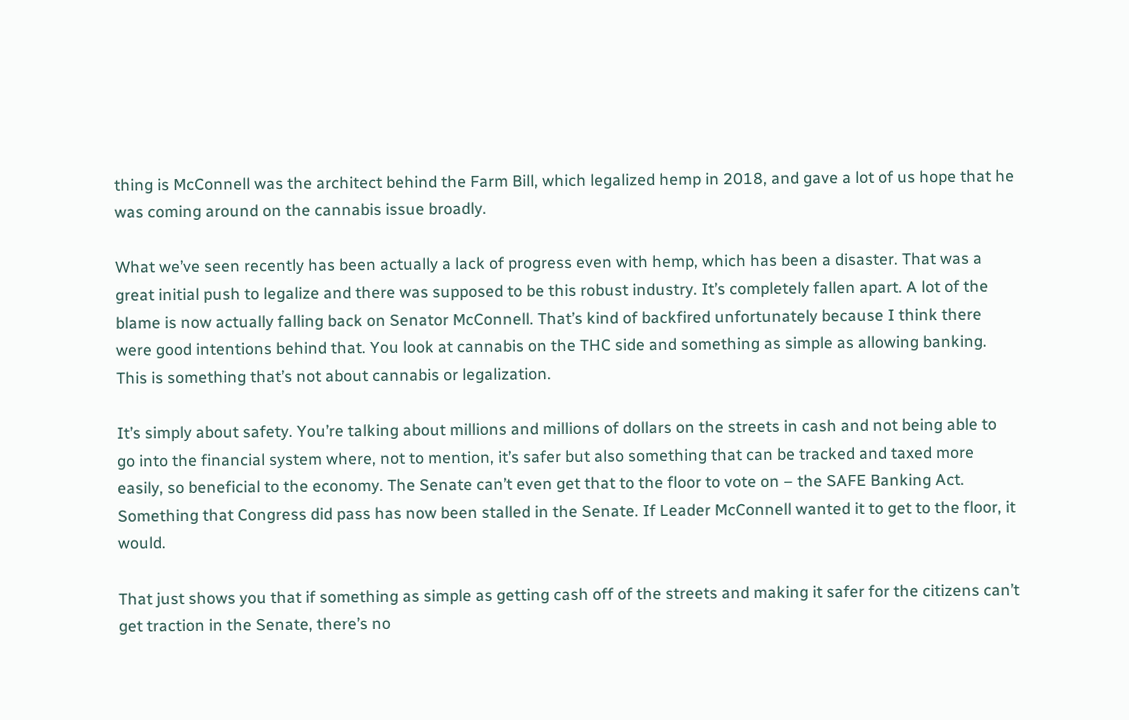thing is McConnell was the architect behind the Farm Bill, which legalized hemp in 2018, and gave a lot of us hope that he was coming around on the cannabis issue broadly.

What we’ve seen recently has been actually a lack of progress even with hemp, which has been a disaster. That was a great initial push to legalize and there was supposed to be this robust industry. It’s completely fallen apart. A lot of the blame is now actually falling back on Senator McConnell. That’s kind of backfired unfortunately because I think there were good intentions behind that. You look at cannabis on the THC side and something as simple as allowing banking. This is something that’s not about cannabis or legalization.

It’s simply about safety. You’re talking about millions and millions of dollars on the streets in cash and not being able to go into the financial system where, not to mention, it’s safer but also something that can be tracked and taxed more easily, so beneficial to the economy. The Senate can’t even get that to the floor to vote on – the SAFE Banking Act. Something that Congress did pass has now been stalled in the Senate. If Leader McConnell wanted it to get to the floor, it would.

That just shows you that if something as simple as getting cash off of the streets and making it safer for the citizens can’t get traction in the Senate, there’s no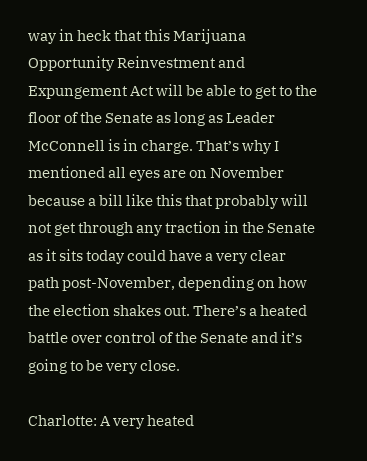way in heck that this Marijuana Opportunity Reinvestment and Expungement Act will be able to get to the floor of the Senate as long as Leader McConnell is in charge. That’s why I mentioned all eyes are on November because a bill like this that probably will not get through any traction in the Senate as it sits today could have a very clear path post-November, depending on how the election shakes out. There’s a heated battle over control of the Senate and it’s going to be very close.

Charlotte: A very heated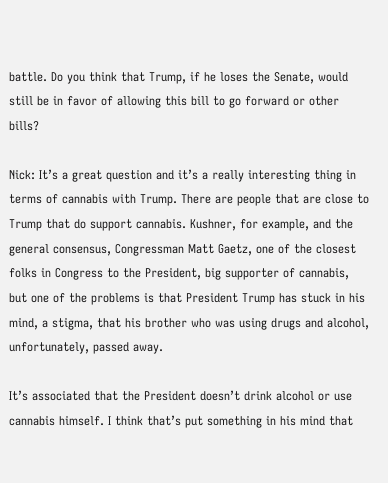battle. Do you think that Trump, if he loses the Senate, would still be in favor of allowing this bill to go forward or other bills?

Nick: It’s a great question and it’s a really interesting thing in terms of cannabis with Trump. There are people that are close to Trump that do support cannabis. Kushner, for example, and the general consensus, Congressman Matt Gaetz, one of the closest folks in Congress to the President, big supporter of cannabis, but one of the problems is that President Trump has stuck in his mind, a stigma, that his brother who was using drugs and alcohol, unfortunately, passed away.

It’s associated that the President doesn’t drink alcohol or use cannabis himself. I think that’s put something in his mind that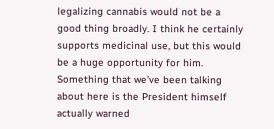legalizing cannabis would not be a good thing broadly. I think he certainly supports medicinal use, but this would be a huge opportunity for him. Something that we’ve been talking about here is the President himself actually warned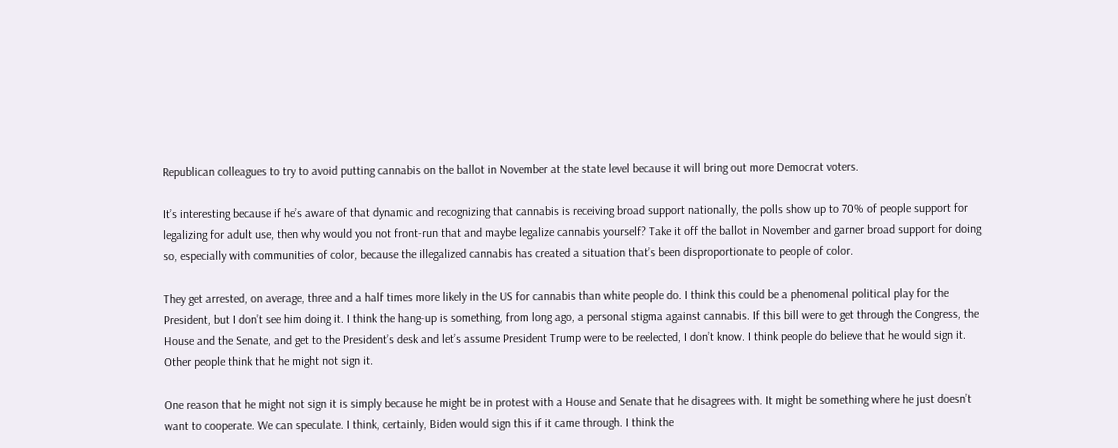Republican colleagues to try to avoid putting cannabis on the ballot in November at the state level because it will bring out more Democrat voters.

It’s interesting because if he’s aware of that dynamic and recognizing that cannabis is receiving broad support nationally, the polls show up to 70% of people support for legalizing for adult use, then why would you not front-run that and maybe legalize cannabis yourself? Take it off the ballot in November and garner broad support for doing so, especially with communities of color, because the illegalized cannabis has created a situation that’s been disproportionate to people of color.

They get arrested, on average, three and a half times more likely in the US for cannabis than white people do. I think this could be a phenomenal political play for the President, but I don’t see him doing it. I think the hang-up is something, from long ago, a personal stigma against cannabis. If this bill were to get through the Congress, the House and the Senate, and get to the President’s desk and let’s assume President Trump were to be reelected, I don’t know. I think people do believe that he would sign it. Other people think that he might not sign it.

One reason that he might not sign it is simply because he might be in protest with a House and Senate that he disagrees with. It might be something where he just doesn’t want to cooperate. We can speculate. I think, certainly, Biden would sign this if it came through. I think the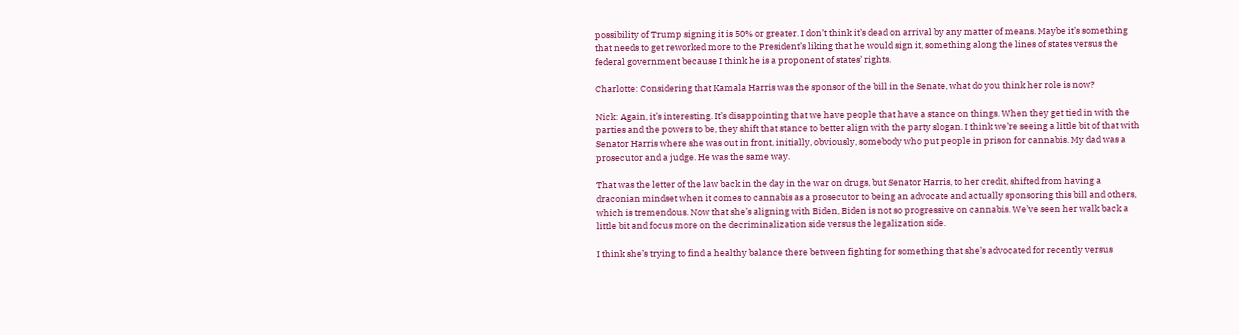possibility of Trump signing it is 50% or greater. I don’t think it’s dead on arrival by any matter of means. Maybe it’s something that needs to get reworked more to the President’s liking that he would sign it, something along the lines of states versus the federal government because I think he is a proponent of states’ rights.

Charlotte: Considering that Kamala Harris was the sponsor of the bill in the Senate, what do you think her role is now?

Nick: Again, it’s interesting. It’s disappointing that we have people that have a stance on things. When they get tied in with the parties and the powers to be, they shift that stance to better align with the party slogan. I think we’re seeing a little bit of that with Senator Harris where she was out in front, initially, obviously, somebody who put people in prison for cannabis. My dad was a prosecutor and a judge. He was the same way.

That was the letter of the law back in the day in the war on drugs, but Senator Harris, to her credit, shifted from having a draconian mindset when it comes to cannabis as a prosecutor to being an advocate and actually sponsoring this bill and others, which is tremendous. Now that she’s aligning with Biden, Biden is not so progressive on cannabis. We’ve seen her walk back a little bit and focus more on the decriminalization side versus the legalization side.

I think she’s trying to find a healthy balance there between fighting for something that she’s advocated for recently versus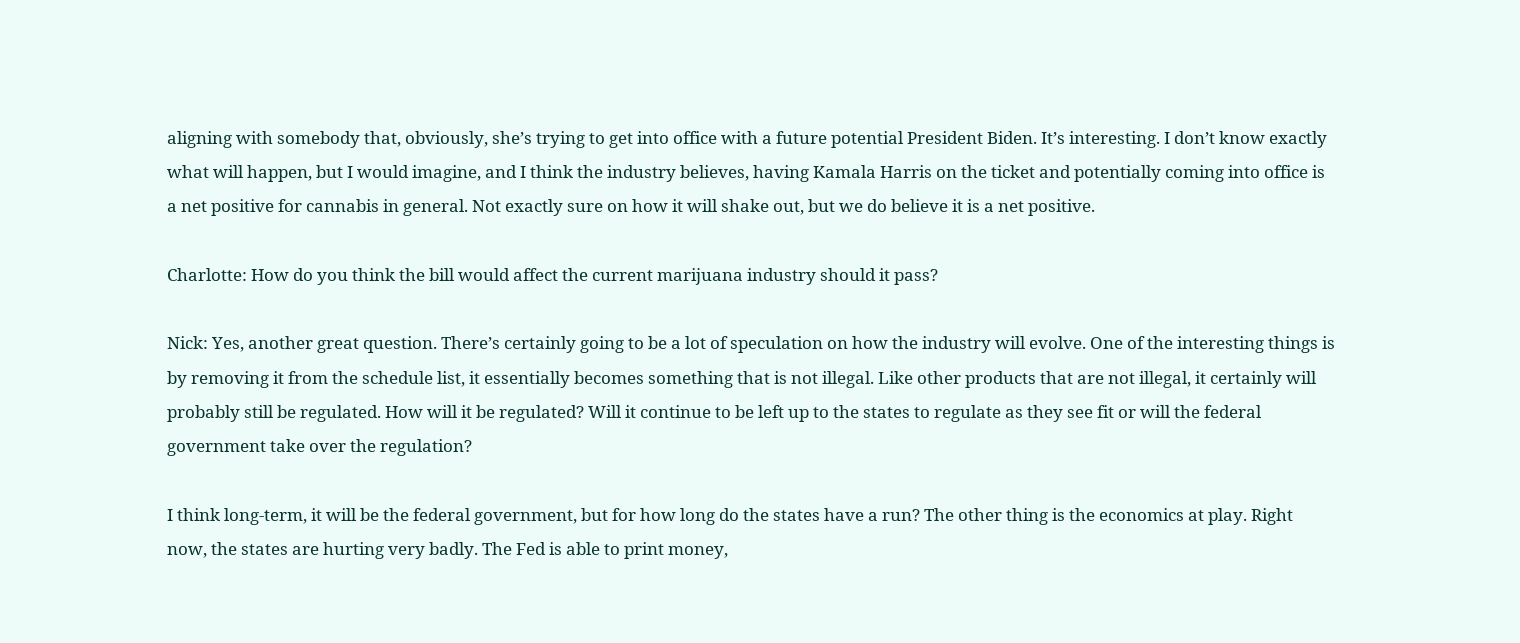aligning with somebody that, obviously, she’s trying to get into office with a future potential President Biden. It’s interesting. I don’t know exactly what will happen, but I would imagine, and I think the industry believes, having Kamala Harris on the ticket and potentially coming into office is a net positive for cannabis in general. Not exactly sure on how it will shake out, but we do believe it is a net positive.

Charlotte: How do you think the bill would affect the current marijuana industry should it pass?

Nick: Yes, another great question. There’s certainly going to be a lot of speculation on how the industry will evolve. One of the interesting things is by removing it from the schedule list, it essentially becomes something that is not illegal. Like other products that are not illegal, it certainly will probably still be regulated. How will it be regulated? Will it continue to be left up to the states to regulate as they see fit or will the federal government take over the regulation?

I think long-term, it will be the federal government, but for how long do the states have a run? The other thing is the economics at play. Right now, the states are hurting very badly. The Fed is able to print money,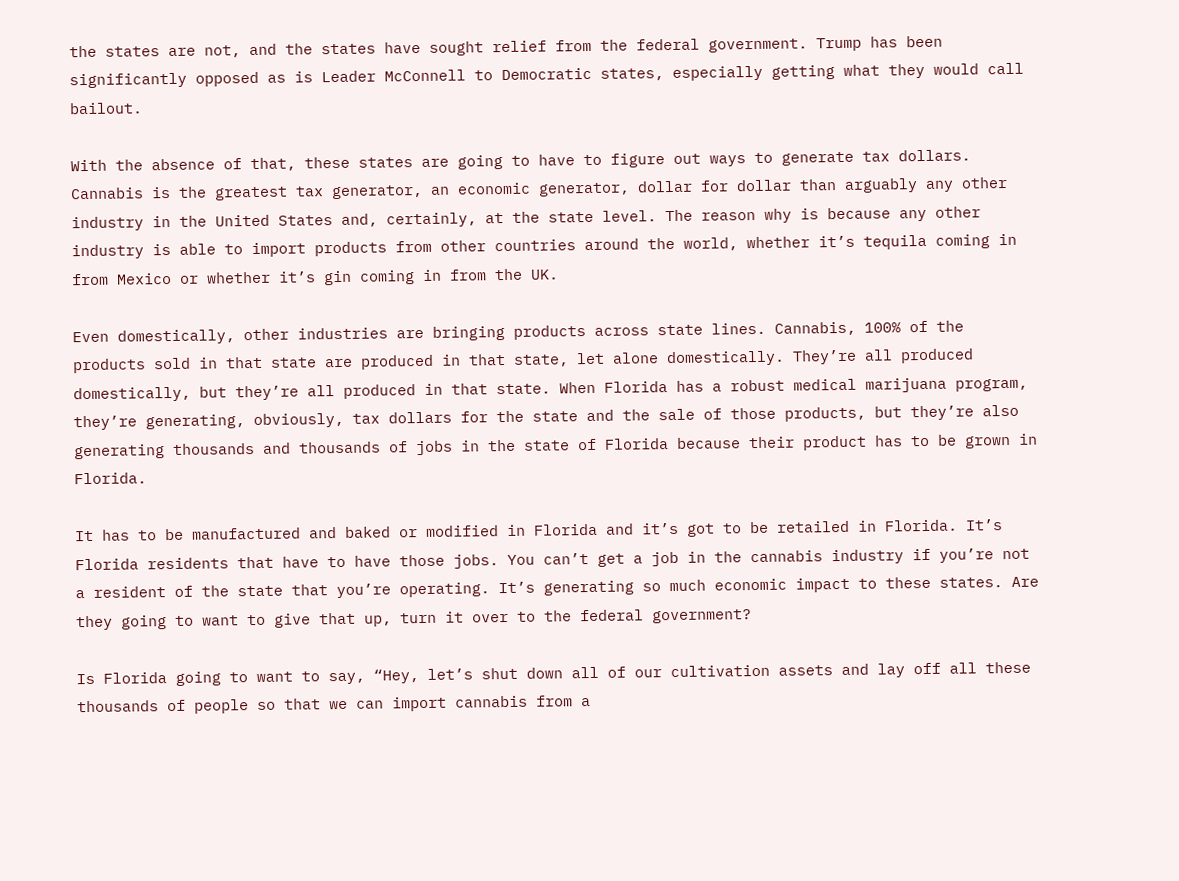the states are not, and the states have sought relief from the federal government. Trump has been significantly opposed as is Leader McConnell to Democratic states, especially getting what they would call bailout.

With the absence of that, these states are going to have to figure out ways to generate tax dollars. Cannabis is the greatest tax generator, an economic generator, dollar for dollar than arguably any other industry in the United States and, certainly, at the state level. The reason why is because any other industry is able to import products from other countries around the world, whether it’s tequila coming in from Mexico or whether it’s gin coming in from the UK.

Even domestically, other industries are bringing products across state lines. Cannabis, 100% of the products sold in that state are produced in that state, let alone domestically. They’re all produced domestically, but they’re all produced in that state. When Florida has a robust medical marijuana program, they’re generating, obviously, tax dollars for the state and the sale of those products, but they’re also generating thousands and thousands of jobs in the state of Florida because their product has to be grown in Florida.

It has to be manufactured and baked or modified in Florida and it’s got to be retailed in Florida. It’s Florida residents that have to have those jobs. You can’t get a job in the cannabis industry if you’re not a resident of the state that you’re operating. It’s generating so much economic impact to these states. Are they going to want to give that up, turn it over to the federal government?

Is Florida going to want to say, “Hey, let’s shut down all of our cultivation assets and lay off all these thousands of people so that we can import cannabis from a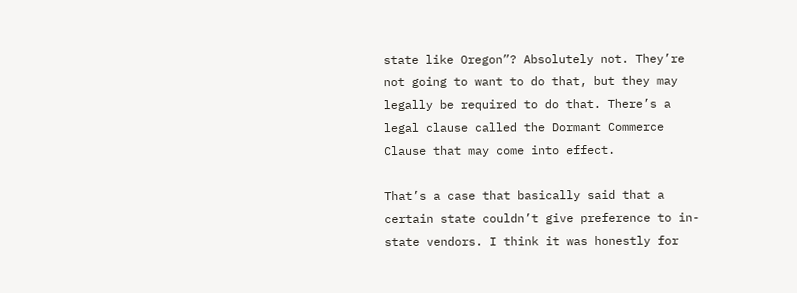state like Oregon”? Absolutely not. They’re not going to want to do that, but they may legally be required to do that. There’s a legal clause called the Dormant Commerce Clause that may come into effect.

That’s a case that basically said that a certain state couldn’t give preference to in-state vendors. I think it was honestly for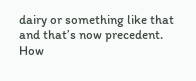dairy or something like that and that’s now precedent. How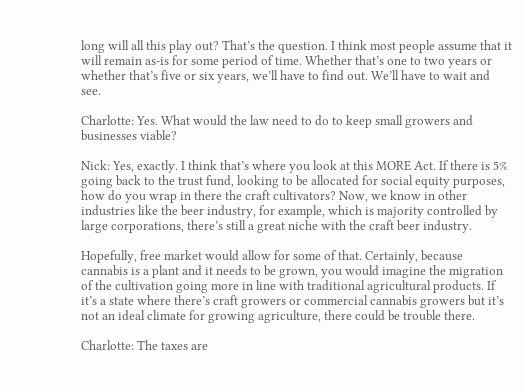long will all this play out? That’s the question. I think most people assume that it will remain as-is for some period of time. Whether that’s one to two years or whether that’s five or six years, we’ll have to find out. We’ll have to wait and see.

Charlotte: Yes. What would the law need to do to keep small growers and businesses viable?

Nick: Yes, exactly. I think that’s where you look at this MORE Act. If there is 5% going back to the trust fund, looking to be allocated for social equity purposes, how do you wrap in there the craft cultivators? Now, we know in other industries like the beer industry, for example, which is majority controlled by large corporations, there’s still a great niche with the craft beer industry.

Hopefully, free market would allow for some of that. Certainly, because cannabis is a plant and it needs to be grown, you would imagine the migration of the cultivation going more in line with traditional agricultural products. If it’s a state where there’s craft growers or commercial cannabis growers but it’s not an ideal climate for growing agriculture, there could be trouble there.

Charlotte: The taxes are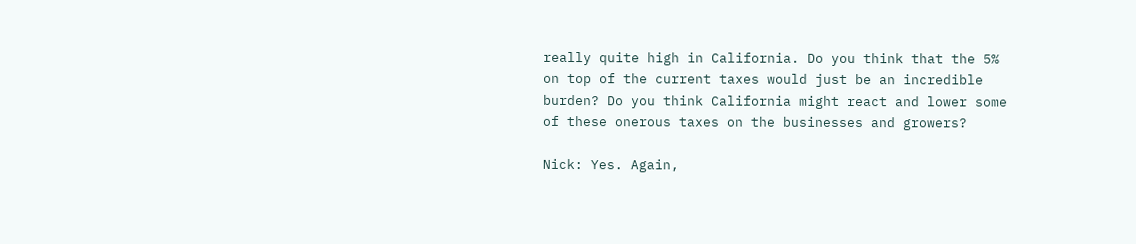really quite high in California. Do you think that the 5% on top of the current taxes would just be an incredible burden? Do you think California might react and lower some of these onerous taxes on the businesses and growers?

Nick: Yes. Again,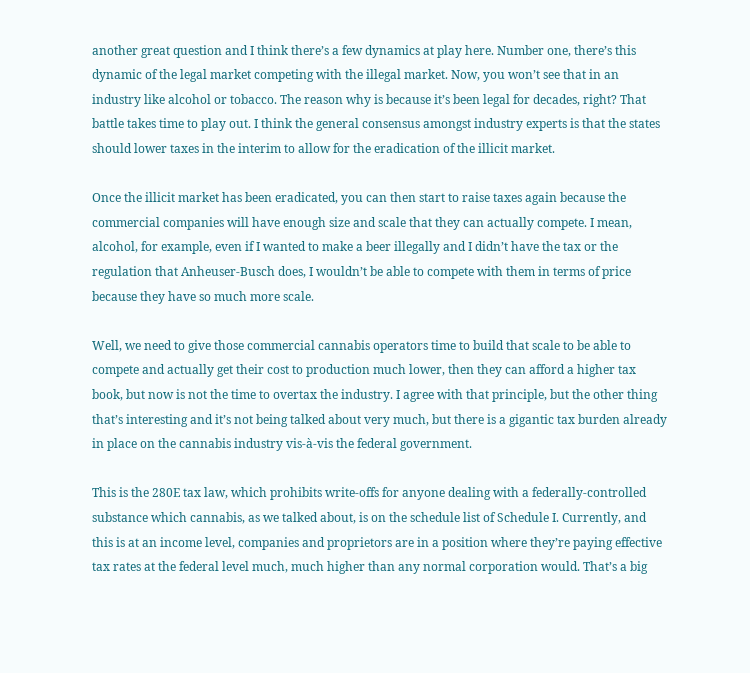another great question and I think there’s a few dynamics at play here. Number one, there’s this dynamic of the legal market competing with the illegal market. Now, you won’t see that in an industry like alcohol or tobacco. The reason why is because it’s been legal for decades, right? That battle takes time to play out. I think the general consensus amongst industry experts is that the states should lower taxes in the interim to allow for the eradication of the illicit market.

Once the illicit market has been eradicated, you can then start to raise taxes again because the commercial companies will have enough size and scale that they can actually compete. I mean, alcohol, for example, even if I wanted to make a beer illegally and I didn’t have the tax or the regulation that Anheuser-Busch does, I wouldn’t be able to compete with them in terms of price because they have so much more scale.

Well, we need to give those commercial cannabis operators time to build that scale to be able to compete and actually get their cost to production much lower, then they can afford a higher tax book, but now is not the time to overtax the industry. I agree with that principle, but the other thing that’s interesting and it’s not being talked about very much, but there is a gigantic tax burden already in place on the cannabis industry vis-à-vis the federal government.

This is the 280E tax law, which prohibits write-offs for anyone dealing with a federally-controlled substance which cannabis, as we talked about, is on the schedule list of Schedule I. Currently, and this is at an income level, companies and proprietors are in a position where they’re paying effective tax rates at the federal level much, much higher than any normal corporation would. That’s a big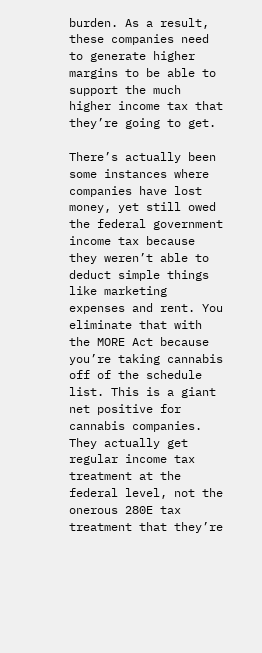burden. As a result, these companies need to generate higher margins to be able to support the much higher income tax that they’re going to get.

There’s actually been some instances where companies have lost money, yet still owed the federal government income tax because they weren’t able to deduct simple things like marketing expenses and rent. You eliminate that with the MORE Act because you’re taking cannabis off of the schedule list. This is a giant net positive for cannabis companies. They actually get regular income tax treatment at the federal level, not the onerous 280E tax treatment that they’re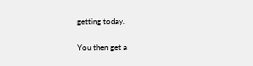getting today.

You then get a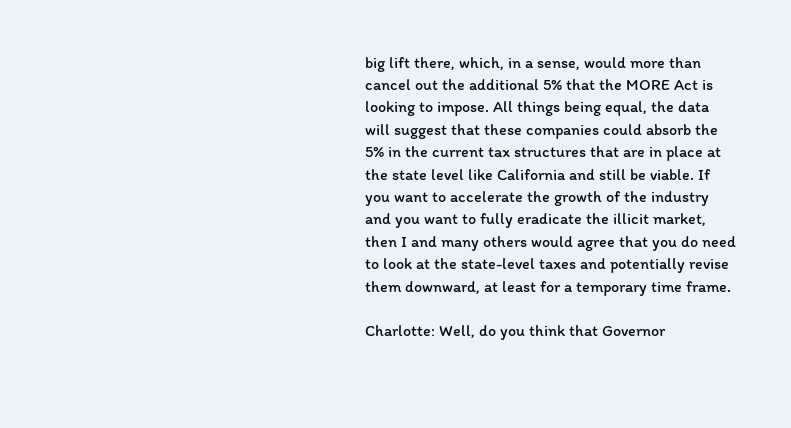big lift there, which, in a sense, would more than cancel out the additional 5% that the MORE Act is looking to impose. All things being equal, the data will suggest that these companies could absorb the 5% in the current tax structures that are in place at the state level like California and still be viable. If you want to accelerate the growth of the industry and you want to fully eradicate the illicit market, then I and many others would agree that you do need to look at the state-level taxes and potentially revise them downward, at least for a temporary time frame.

Charlotte: Well, do you think that Governor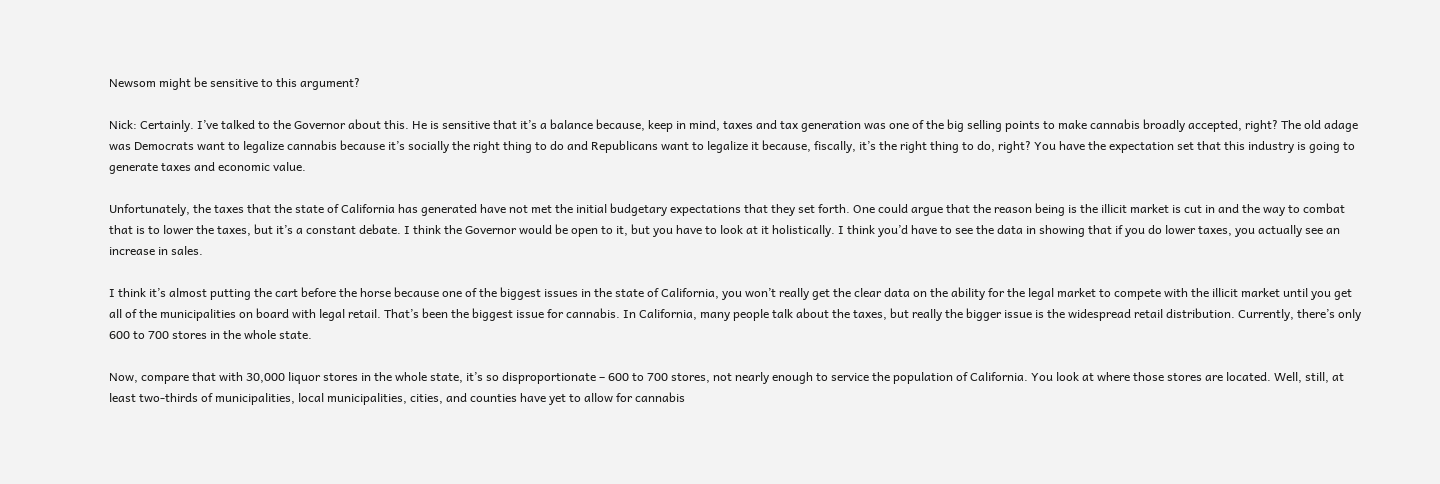Newsom might be sensitive to this argument?

Nick: Certainly. I’ve talked to the Governor about this. He is sensitive that it’s a balance because, keep in mind, taxes and tax generation was one of the big selling points to make cannabis broadly accepted, right? The old adage was Democrats want to legalize cannabis because it’s socially the right thing to do and Republicans want to legalize it because, fiscally, it’s the right thing to do, right? You have the expectation set that this industry is going to generate taxes and economic value.

Unfortunately, the taxes that the state of California has generated have not met the initial budgetary expectations that they set forth. One could argue that the reason being is the illicit market is cut in and the way to combat that is to lower the taxes, but it’s a constant debate. I think the Governor would be open to it, but you have to look at it holistically. I think you’d have to see the data in showing that if you do lower taxes, you actually see an increase in sales.

I think it’s almost putting the cart before the horse because one of the biggest issues in the state of California, you won’t really get the clear data on the ability for the legal market to compete with the illicit market until you get all of the municipalities on board with legal retail. That’s been the biggest issue for cannabis. In California, many people talk about the taxes, but really the bigger issue is the widespread retail distribution. Currently, there’s only 600 to 700 stores in the whole state.

Now, compare that with 30,000 liquor stores in the whole state, it’s so disproportionate – 600 to 700 stores, not nearly enough to service the population of California. You look at where those stores are located. Well, still, at least two-thirds of municipalities, local municipalities, cities, and counties have yet to allow for cannabis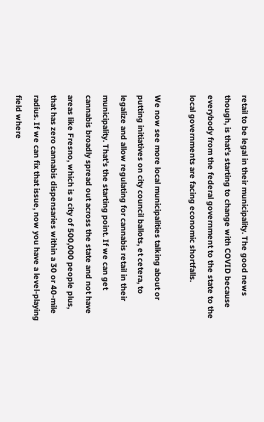retail to be legal in their municipality. The good news though, is that’s starting to change with COVID because everybody from the federal government to the state to the local governments are facing economic shortfalls.

We now see more local municipalities talking about or putting initiatives on city council ballots, et cetera, to legalize and allow regulating for cannabis retail in their municipality. That’s the starting point. If we can get cannabis broadly spread out across the state and not have areas like Fresno, which is a city of 500,000 people plus, that has zero cannabis dispensaries within a 30 or 40-mile radius. If we can fix that issue, now you have a level-playing field where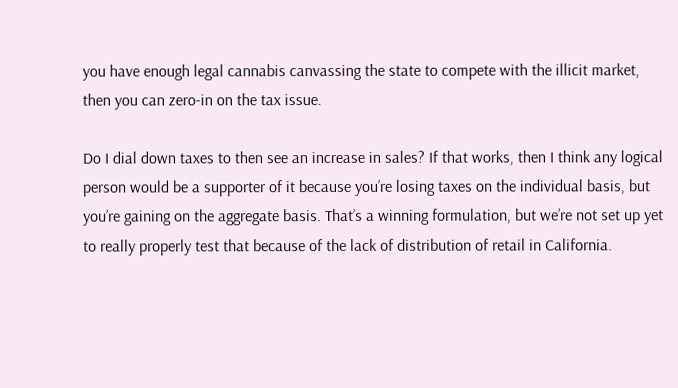you have enough legal cannabis canvassing the state to compete with the illicit market, then you can zero-in on the tax issue.

Do I dial down taxes to then see an increase in sales? If that works, then I think any logical person would be a supporter of it because you’re losing taxes on the individual basis, but you’re gaining on the aggregate basis. That’s a winning formulation, but we’re not set up yet to really properly test that because of the lack of distribution of retail in California.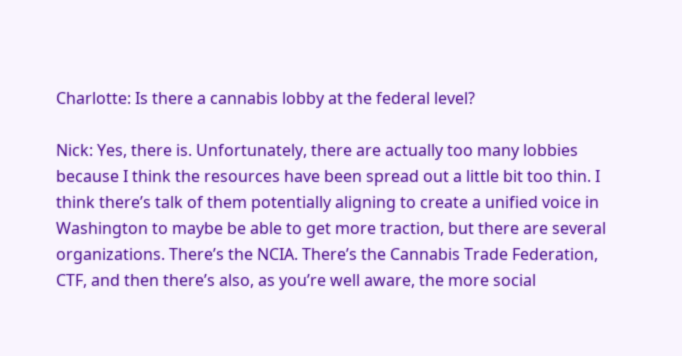Charlotte: Is there a cannabis lobby at the federal level?

Nick: Yes, there is. Unfortunately, there are actually too many lobbies because I think the resources have been spread out a little bit too thin. I think there’s talk of them potentially aligning to create a unified voice in Washington to maybe be able to get more traction, but there are several organizations. There’s the NCIA. There’s the Cannabis Trade Federation, CTF, and then there’s also, as you’re well aware, the more social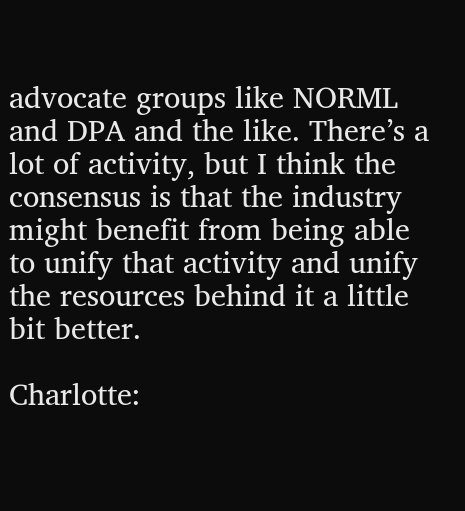advocate groups like NORML and DPA and the like. There’s a lot of activity, but I think the consensus is that the industry might benefit from being able to unify that activity and unify the resources behind it a little bit better.

Charlotte: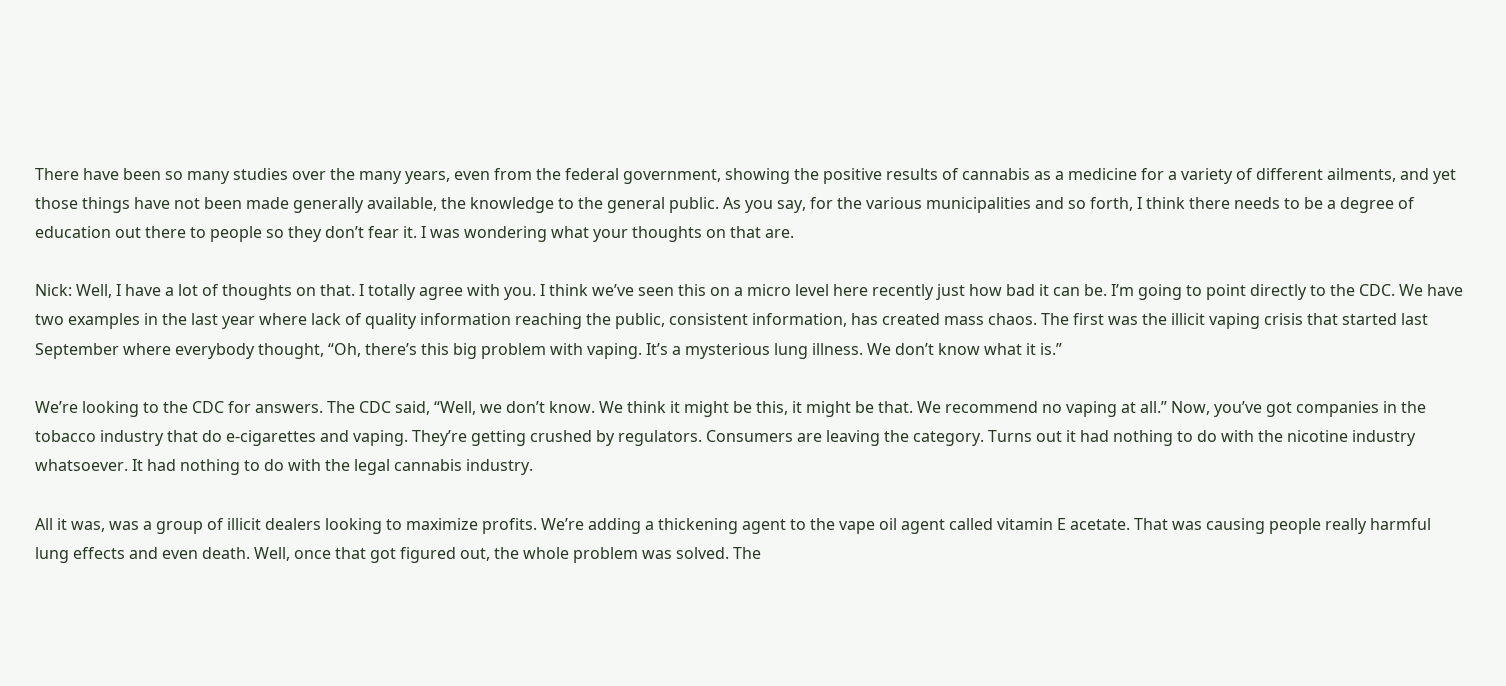There have been so many studies over the many years, even from the federal government, showing the positive results of cannabis as a medicine for a variety of different ailments, and yet those things have not been made generally available, the knowledge to the general public. As you say, for the various municipalities and so forth, I think there needs to be a degree of education out there to people so they don’t fear it. I was wondering what your thoughts on that are.

Nick: Well, I have a lot of thoughts on that. I totally agree with you. I think we’ve seen this on a micro level here recently just how bad it can be. I’m going to point directly to the CDC. We have two examples in the last year where lack of quality information reaching the public, consistent information, has created mass chaos. The first was the illicit vaping crisis that started last September where everybody thought, “Oh, there’s this big problem with vaping. It’s a mysterious lung illness. We don’t know what it is.”

We’re looking to the CDC for answers. The CDC said, “Well, we don’t know. We think it might be this, it might be that. We recommend no vaping at all.” Now, you’ve got companies in the tobacco industry that do e-cigarettes and vaping. They’re getting crushed by regulators. Consumers are leaving the category. Turns out it had nothing to do with the nicotine industry whatsoever. It had nothing to do with the legal cannabis industry.

All it was, was a group of illicit dealers looking to maximize profits. We’re adding a thickening agent to the vape oil agent called vitamin E acetate. That was causing people really harmful lung effects and even death. Well, once that got figured out, the whole problem was solved. The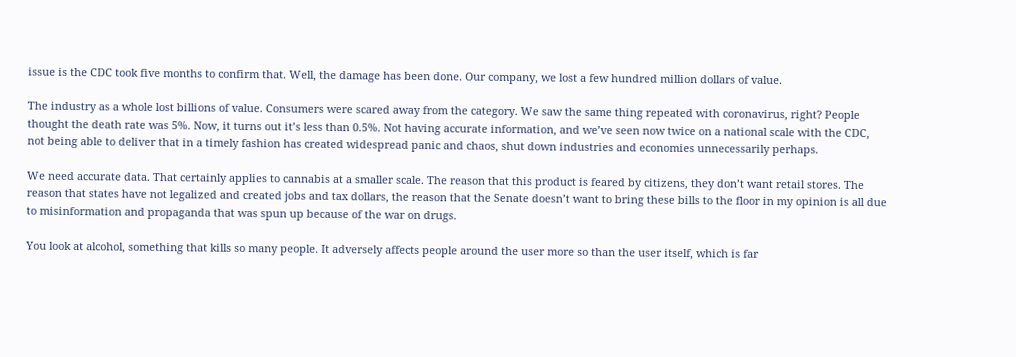issue is the CDC took five months to confirm that. Well, the damage has been done. Our company, we lost a few hundred million dollars of value.

The industry as a whole lost billions of value. Consumers were scared away from the category. We saw the same thing repeated with coronavirus, right? People thought the death rate was 5%. Now, it turns out it’s less than 0.5%. Not having accurate information, and we’ve seen now twice on a national scale with the CDC, not being able to deliver that in a timely fashion has created widespread panic and chaos, shut down industries and economies unnecessarily perhaps.

We need accurate data. That certainly applies to cannabis at a smaller scale. The reason that this product is feared by citizens, they don’t want retail stores. The reason that states have not legalized and created jobs and tax dollars, the reason that the Senate doesn’t want to bring these bills to the floor in my opinion is all due to misinformation and propaganda that was spun up because of the war on drugs.

You look at alcohol, something that kills so many people. It adversely affects people around the user more so than the user itself, which is far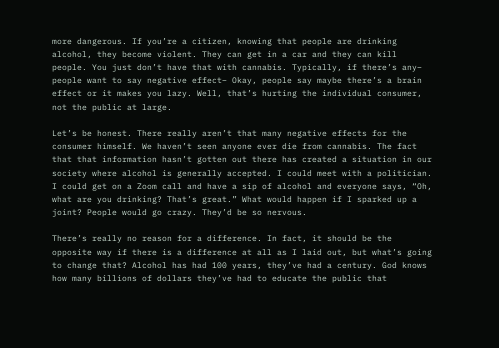more dangerous. If you’re a citizen, knowing that people are drinking alcohol, they become violent. They can get in a car and they can kill people. You just don’t have that with cannabis. Typically, if there’s any– people want to say negative effect– Okay, people say maybe there’s a brain effect or it makes you lazy. Well, that’s hurting the individual consumer, not the public at large.

Let’s be honest. There really aren’t that many negative effects for the consumer himself. We haven’t seen anyone ever die from cannabis. The fact that that information hasn’t gotten out there has created a situation in our society where alcohol is generally accepted. I could meet with a politician. I could get on a Zoom call and have a sip of alcohol and everyone says, “Oh, what are you drinking? That’s great.” What would happen if I sparked up a joint? People would go crazy. They’d be so nervous.

There’s really no reason for a difference. In fact, it should be the opposite way if there is a difference at all as I laid out, but what’s going to change that? Alcohol has had 100 years, they’ve had a century. God knows how many billions of dollars they’ve had to educate the public that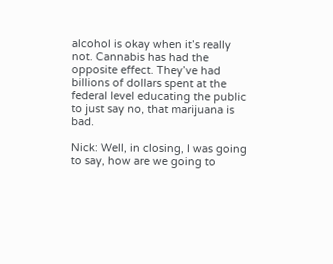alcohol is okay when it’s really not. Cannabis has had the opposite effect. They’ve had billions of dollars spent at the federal level educating the public to just say no, that marijuana is bad.

Nick: Well, in closing, I was going to say, how are we going to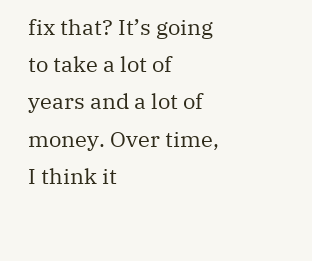fix that? It’s going to take a lot of years and a lot of money. Over time, I think it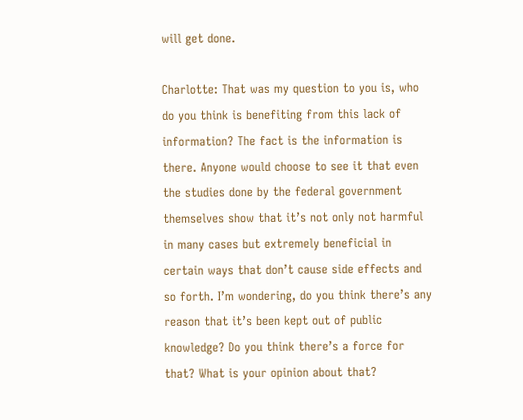will get done.

Charlotte: That was my question to you is, who do you think is benefiting from this lack of information? The fact is the information is there. Anyone would choose to see it that even the studies done by the federal government themselves show that it’s not only not harmful in many cases but extremely beneficial in certain ways that don’t cause side effects and so forth. I’m wondering, do you think there’s any reason that it’s been kept out of public knowledge? Do you think there’s a force for that? What is your opinion about that?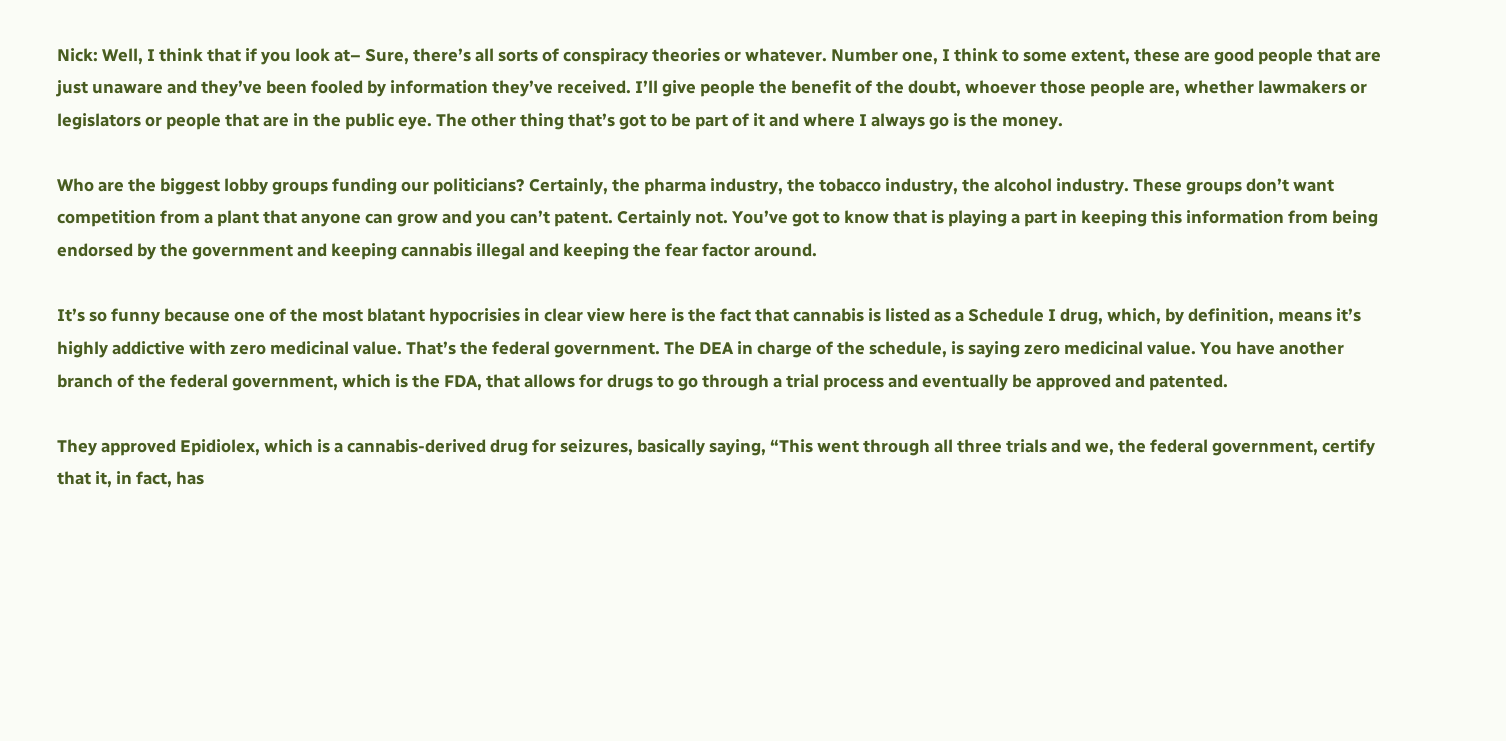Nick: Well, I think that if you look at– Sure, there’s all sorts of conspiracy theories or whatever. Number one, I think to some extent, these are good people that are just unaware and they’ve been fooled by information they’ve received. I’ll give people the benefit of the doubt, whoever those people are, whether lawmakers or legislators or people that are in the public eye. The other thing that’s got to be part of it and where I always go is the money.

Who are the biggest lobby groups funding our politicians? Certainly, the pharma industry, the tobacco industry, the alcohol industry. These groups don’t want competition from a plant that anyone can grow and you can’t patent. Certainly not. You’ve got to know that is playing a part in keeping this information from being endorsed by the government and keeping cannabis illegal and keeping the fear factor around.

It’s so funny because one of the most blatant hypocrisies in clear view here is the fact that cannabis is listed as a Schedule I drug, which, by definition, means it’s highly addictive with zero medicinal value. That’s the federal government. The DEA in charge of the schedule, is saying zero medicinal value. You have another branch of the federal government, which is the FDA, that allows for drugs to go through a trial process and eventually be approved and patented.

They approved Epidiolex, which is a cannabis-derived drug for seizures, basically saying, “This went through all three trials and we, the federal government, certify that it, in fact, has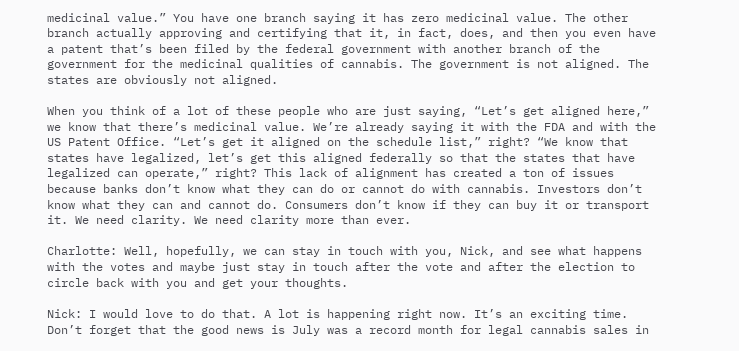medicinal value.” You have one branch saying it has zero medicinal value. The other branch actually approving and certifying that it, in fact, does, and then you even have a patent that’s been filed by the federal government with another branch of the government for the medicinal qualities of cannabis. The government is not aligned. The states are obviously not aligned.

When you think of a lot of these people who are just saying, “Let’s get aligned here,” we know that there’s medicinal value. We’re already saying it with the FDA and with the US Patent Office. “Let’s get it aligned on the schedule list,” right? “We know that states have legalized, let’s get this aligned federally so that the states that have legalized can operate,” right? This lack of alignment has created a ton of issues because banks don’t know what they can do or cannot do with cannabis. Investors don’t know what they can and cannot do. Consumers don’t know if they can buy it or transport it. We need clarity. We need clarity more than ever.

Charlotte: Well, hopefully, we can stay in touch with you, Nick, and see what happens with the votes and maybe just stay in touch after the vote and after the election to circle back with you and get your thoughts.

Nick: I would love to do that. A lot is happening right now. It’s an exciting time. Don’t forget that the good news is July was a record month for legal cannabis sales in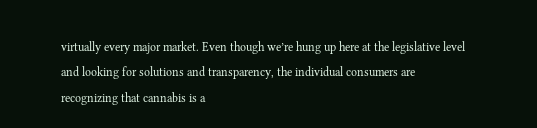virtually every major market. Even though we’re hung up here at the legislative level and looking for solutions and transparency, the individual consumers are recognizing that cannabis is a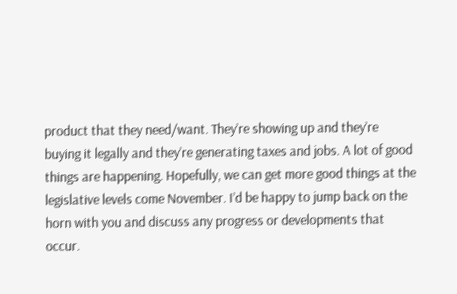product that they need/want. They’re showing up and they’re buying it legally and they’re generating taxes and jobs. A lot of good things are happening. Hopefully, we can get more good things at the legislative levels come November. I’d be happy to jump back on the horn with you and discuss any progress or developments that occur.